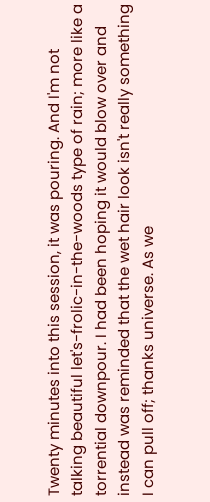Twenty minutes into this session, it was pouring. And I'm not talking beautiful let's-frolic-in-the-woods type of rain; more like a torrential downpour. I had been hoping it would blow over and instead was reminded that the wet hair look isn't really something I can pull off; thanks universe. As we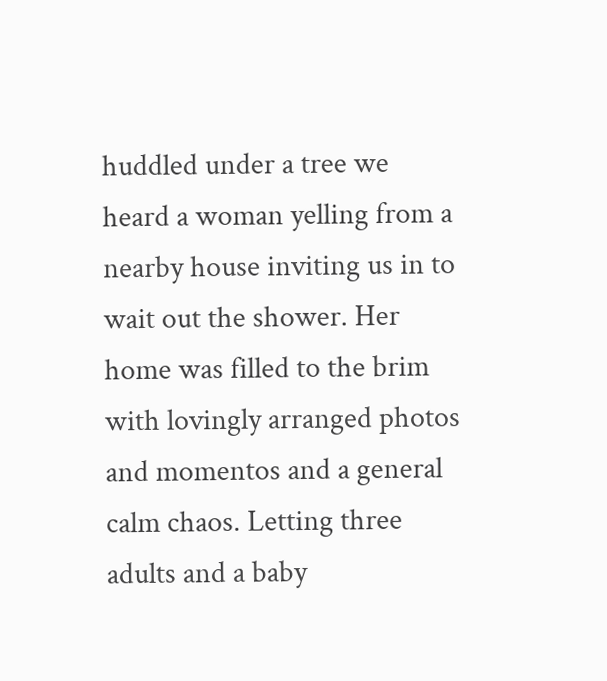huddled under a tree we heard a woman yelling from a nearby house inviting us in to wait out the shower. Her home was filled to the brim with lovingly arranged photos and momentos and a general calm chaos. Letting three adults and a baby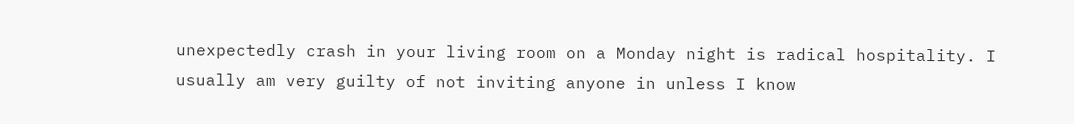unexpectedly crash in your living room on a Monday night is radical hospitality. I usually am very guilty of not inviting anyone in unless I know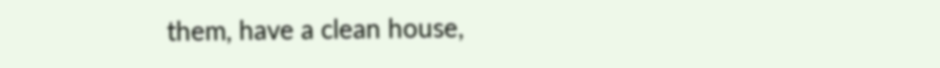them, have a clean house,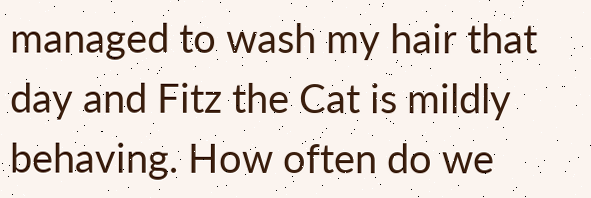managed to wash my hair that day and Fitz the Cat is mildly behaving. How often do we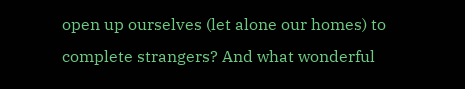open up ourselves (let alone our homes) to complete strangers? And what wonderful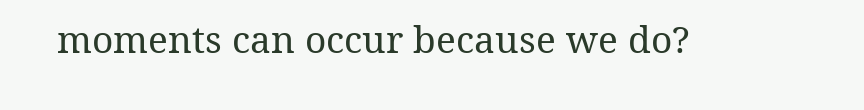moments can occur because we do?